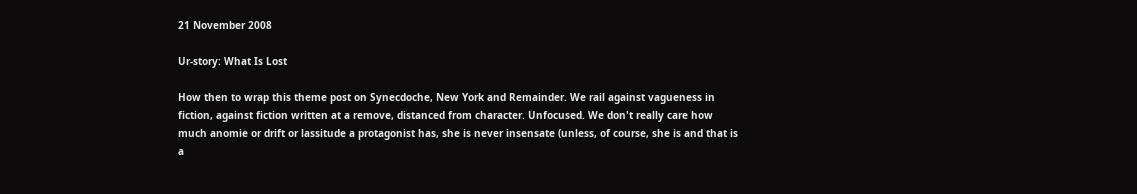21 November 2008

Ur-story: What Is Lost

How then to wrap this theme post on Synecdoche, New York and Remainder. We rail against vagueness in fiction, against fiction written at a remove, distanced from character. Unfocused. We don't really care how much anomie or drift or lassitude a protagonist has, she is never insensate (unless, of course, she is and that is a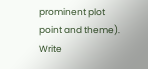prominent plot point and theme). Write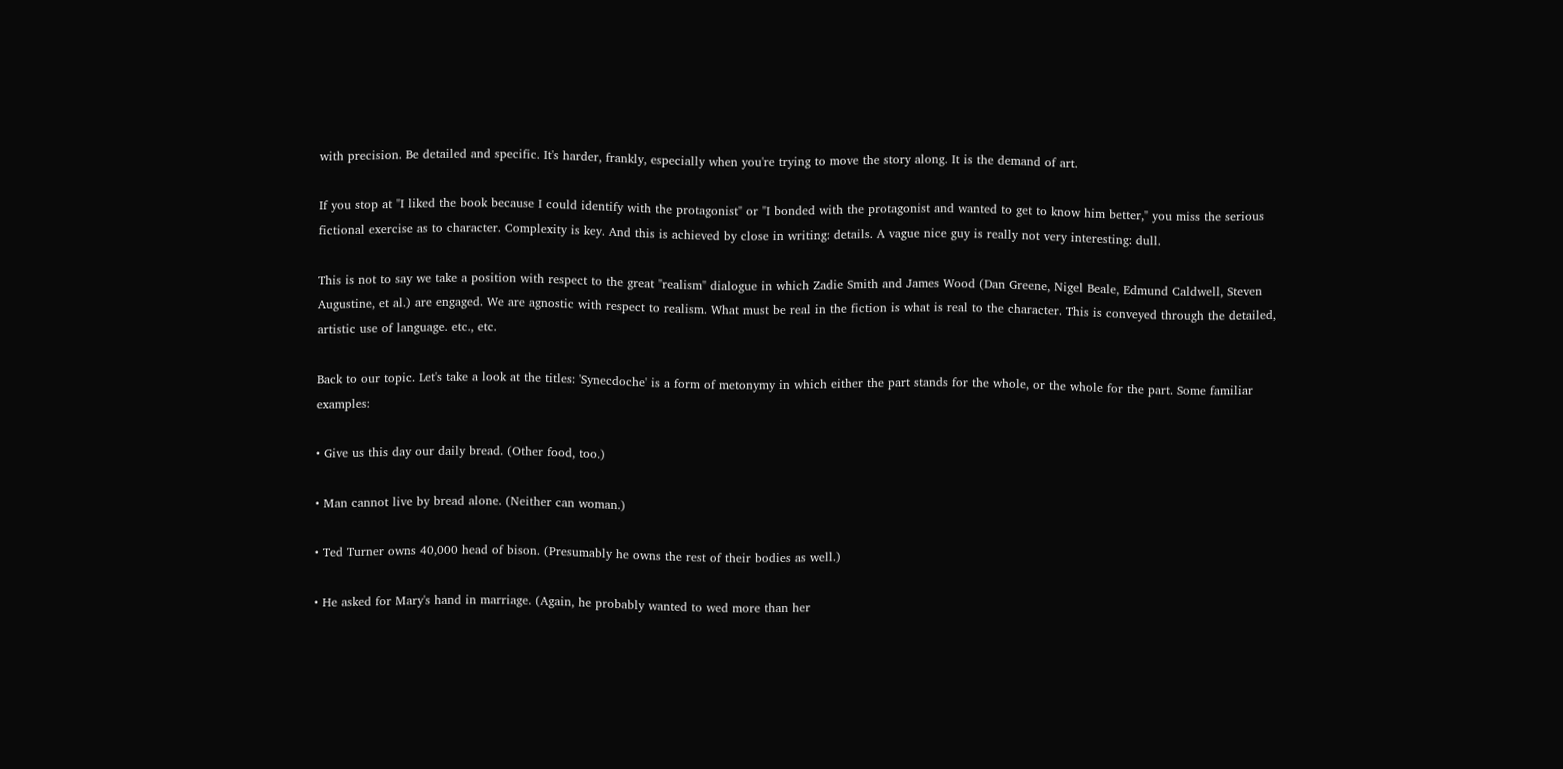with precision. Be detailed and specific. It's harder, frankly, especially when you're trying to move the story along. It is the demand of art.

If you stop at "I liked the book because I could identify with the protagonist" or "I bonded with the protagonist and wanted to get to know him better," you miss the serious fictional exercise as to character. Complexity is key. And this is achieved by close in writing: details. A vague nice guy is really not very interesting: dull.

This is not to say we take a position with respect to the great "realism" dialogue in which Zadie Smith and James Wood (Dan Greene, Nigel Beale, Edmund Caldwell, Steven Augustine, et al.) are engaged. We are agnostic with respect to realism. What must be real in the fiction is what is real to the character. This is conveyed through the detailed, artistic use of language. etc., etc.

Back to our topic. Let's take a look at the titles: 'Synecdoche' is a form of metonymy in which either the part stands for the whole, or the whole for the part. Some familiar examples:

• Give us this day our daily bread. (Other food, too.)

• Man cannot live by bread alone. (Neither can woman.)

• Ted Turner owns 40,000 head of bison. (Presumably he owns the rest of their bodies as well.)

• He asked for Mary's hand in marriage. (Again, he probably wanted to wed more than her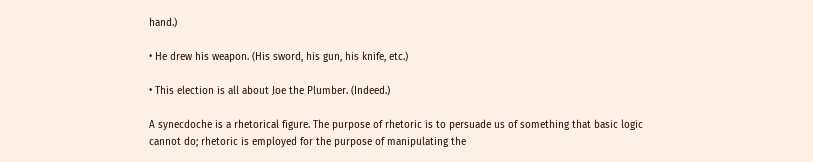hand.)

• He drew his weapon. (His sword, his gun, his knife, etc.)

• This election is all about Joe the Plumber. (Indeed.)

A synecdoche is a rhetorical figure. The purpose of rhetoric is to persuade us of something that basic logic cannot do; rhetoric is employed for the purpose of manipulating the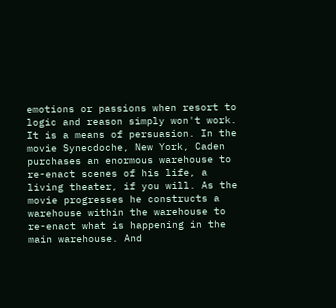emotions or passions when resort to logic and reason simply won't work. It is a means of persuasion. In the movie Synecdoche, New York, Caden purchases an enormous warehouse to re-enact scenes of his life, a living theater, if you will. As the movie progresses he constructs a warehouse within the warehouse to re-enact what is happening in the main warehouse. And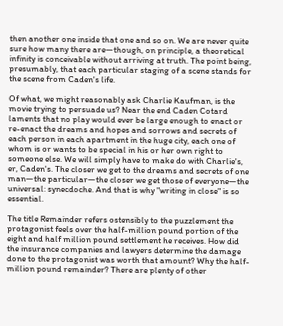then another one inside that one and so on. We are never quite sure how many there are—though, on principle, a theoretical infinity is conceivable without arriving at truth. The point being, presumably, that each particular staging of a scene stands for the scene from Caden's life.

Of what, we might reasonably ask Charlie Kaufman, is the movie trying to persuade us? Near the end Caden Cotard laments that no play would ever be large enough to enact or re-enact the dreams and hopes and sorrows and secrets of each person in each apartment in the huge city, each one of whom is or wants to be special in his or her own right to someone else. We will simply have to make do with Charlie's, er, Caden's. The closer we get to the dreams and secrets of one man—the particular—the closer we get those of everyone—the universal: synecdoche. And that is why "writing in close" is so essential.

The title Remainder refers ostensibly to the puzzlement the protagonist feels over the half-million pound portion of the eight and half million pound settlement he receives. How did the insurance companies and lawyers determine the damage done to the protagonist was worth that amount? Why the half-million pound remainder? There are plenty of other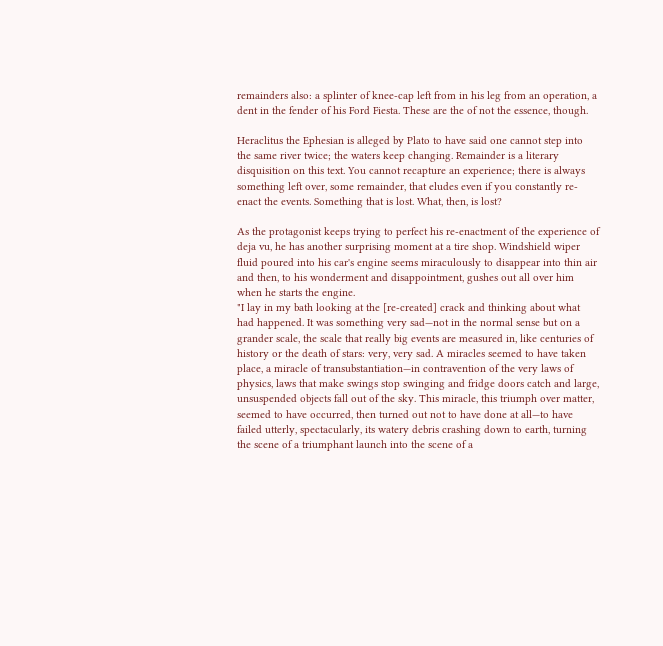remainders also: a splinter of knee-cap left from in his leg from an operation, a dent in the fender of his Ford Fiesta. These are the of not the essence, though.

Heraclitus the Ephesian is alleged by Plato to have said one cannot step into the same river twice; the waters keep changing. Remainder is a literary disquisition on this text. You cannot recapture an experience; there is always something left over, some remainder, that eludes even if you constantly re-enact the events. Something that is lost. What, then, is lost?

As the protagonist keeps trying to perfect his re-enactment of the experience of deja vu, he has another surprising moment at a tire shop. Windshield wiper fluid poured into his car's engine seems miraculously to disappear into thin air and then, to his wonderment and disappointment, gushes out all over him when he starts the engine.
"I lay in my bath looking at the [re-created] crack and thinking about what had happened. It was something very sad—not in the normal sense but on a grander scale, the scale that really big events are measured in, like centuries of history or the death of stars: very, very sad. A miracles seemed to have taken place, a miracle of transubstantiation—in contravention of the very laws of physics, laws that make swings stop swinging and fridge doors catch and large, unsuspended objects fall out of the sky. This miracle, this triumph over matter, seemed to have occurred, then turned out not to have done at all—to have failed utterly, spectacularly, its watery debris crashing down to earth, turning the scene of a triumphant launch into the scene of a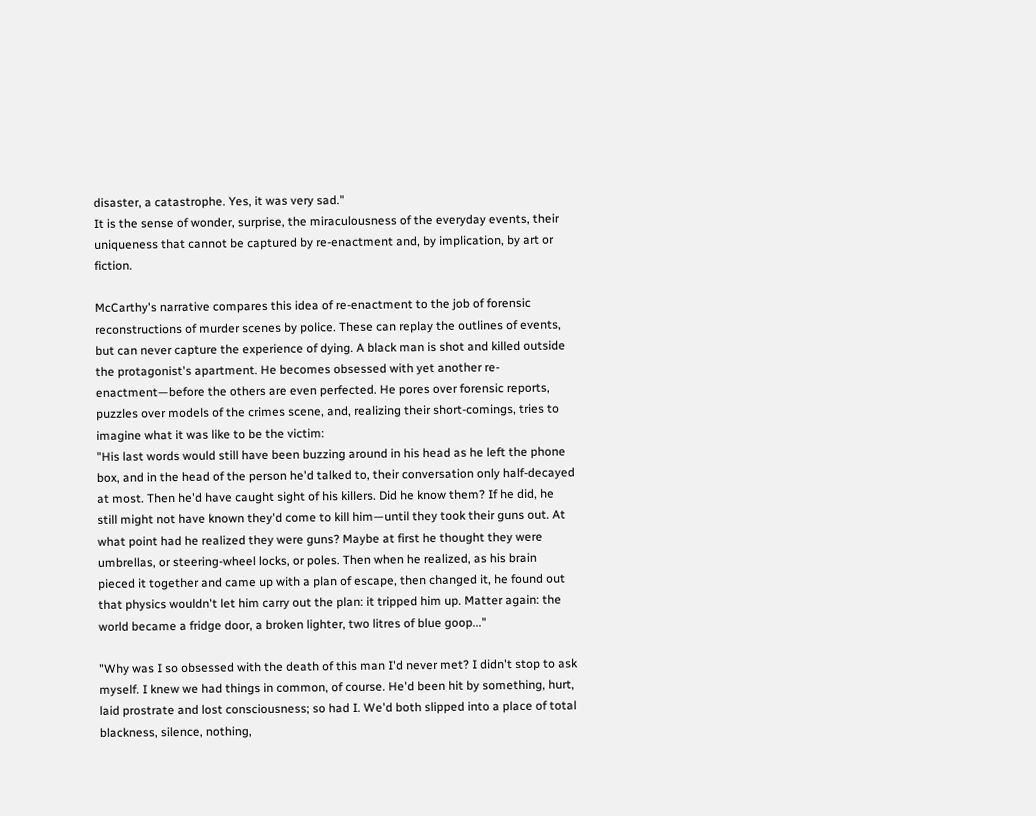disaster, a catastrophe. Yes, it was very sad."
It is the sense of wonder, surprise, the miraculousness of the everyday events, their uniqueness that cannot be captured by re-enactment and, by implication, by art or fiction.

McCarthy's narrative compares this idea of re-enactment to the job of forensic reconstructions of murder scenes by police. These can replay the outlines of events, but can never capture the experience of dying. A black man is shot and killed outside the protagonist's apartment. He becomes obsessed with yet another re-enactment—before the others are even perfected. He pores over forensic reports, puzzles over models of the crimes scene, and, realizing their short-comings, tries to imagine what it was like to be the victim:
"His last words would still have been buzzing around in his head as he left the phone box, and in the head of the person he'd talked to, their conversation only half-decayed at most. Then he'd have caught sight of his killers. Did he know them? If he did, he still might not have known they'd come to kill him—until they took their guns out. At what point had he realized they were guns? Maybe at first he thought they were umbrellas, or steering-wheel locks, or poles. Then when he realized, as his brain pieced it together and came up with a plan of escape, then changed it, he found out that physics wouldn't let him carry out the plan: it tripped him up. Matter again: the world became a fridge door, a broken lighter, two litres of blue goop..."

"Why was I so obsessed with the death of this man I'd never met? I didn't stop to ask myself. I knew we had things in common, of course. He'd been hit by something, hurt, laid prostrate and lost consciousness; so had I. We'd both slipped into a place of total blackness, silence, nothing,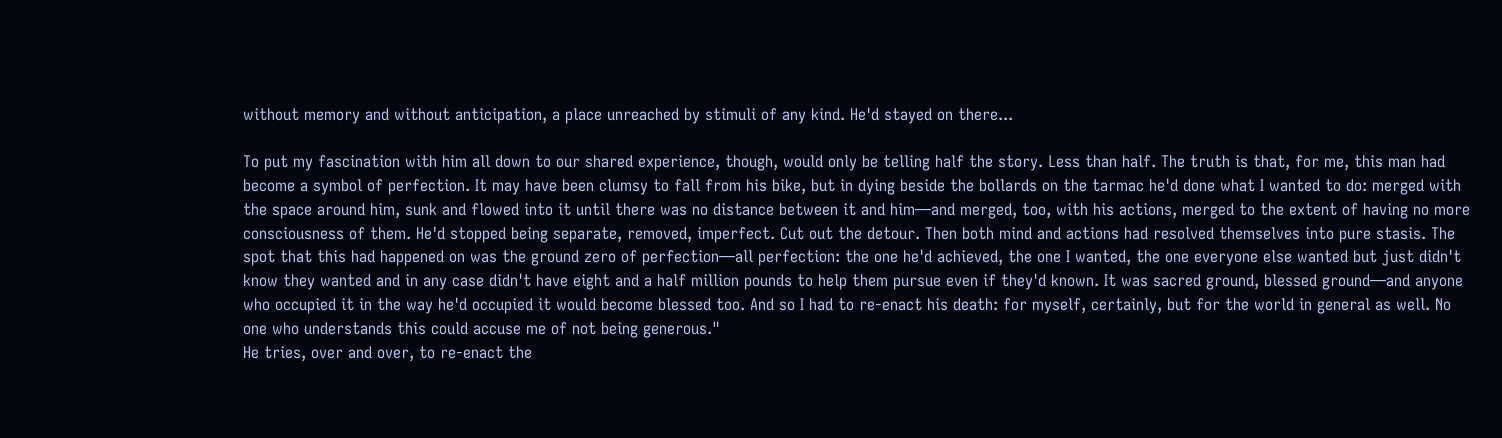without memory and without anticipation, a place unreached by stimuli of any kind. He'd stayed on there...

To put my fascination with him all down to our shared experience, though, would only be telling half the story. Less than half. The truth is that, for me, this man had become a symbol of perfection. It may have been clumsy to fall from his bike, but in dying beside the bollards on the tarmac he'd done what I wanted to do: merged with the space around him, sunk and flowed into it until there was no distance between it and him—and merged, too, with his actions, merged to the extent of having no more consciousness of them. He'd stopped being separate, removed, imperfect. Cut out the detour. Then both mind and actions had resolved themselves into pure stasis. The spot that this had happened on was the ground zero of perfection—all perfection: the one he'd achieved, the one I wanted, the one everyone else wanted but just didn't know they wanted and in any case didn't have eight and a half million pounds to help them pursue even if they'd known. It was sacred ground, blessed ground—and anyone who occupied it in the way he'd occupied it would become blessed too. And so I had to re-enact his death: for myself, certainly, but for the world in general as well. No one who understands this could accuse me of not being generous."
He tries, over and over, to re-enact the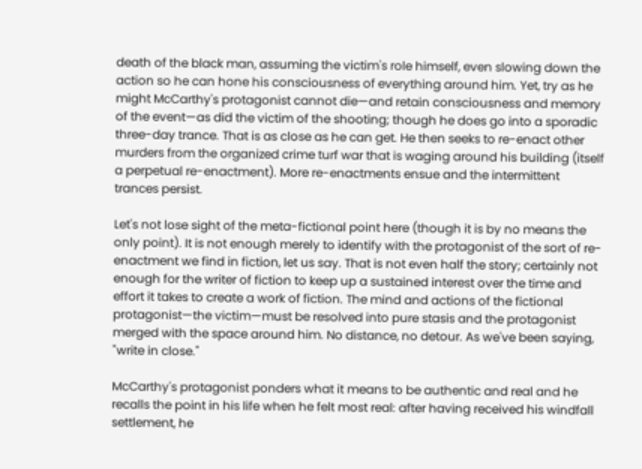death of the black man, assuming the victim's role himself, even slowing down the action so he can hone his consciousness of everything around him. Yet, try as he might McCarthy's protagonist cannot die—and retain consciousness and memory of the event—as did the victim of the shooting; though he does go into a sporadic three-day trance. That is as close as he can get. He then seeks to re-enact other murders from the organized crime turf war that is waging around his building (itself a perpetual re-enactment). More re-enactments ensue and the intermittent trances persist.

Let's not lose sight of the meta-fictional point here (though it is by no means the only point). It is not enough merely to identify with the protagonist of the sort of re-enactment we find in fiction, let us say. That is not even half the story; certainly not enough for the writer of fiction to keep up a sustained interest over the time and effort it takes to create a work of fiction. The mind and actions of the fictional protagonist—the victim—must be resolved into pure stasis and the protagonist merged with the space around him. No distance, no detour. As we've been saying, "write in close."

McCarthy's protagonist ponders what it means to be authentic and real and he recalls the point in his life when he felt most real: after having received his windfall settlement, he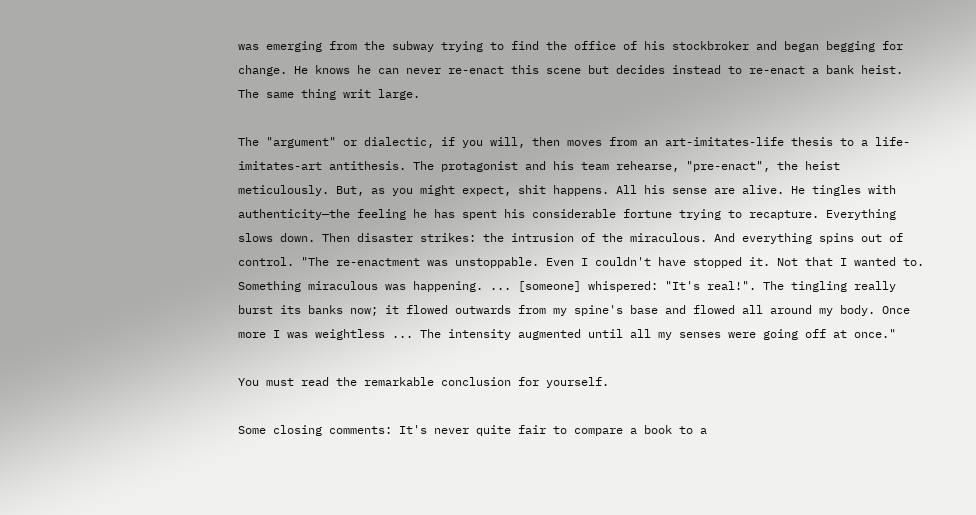was emerging from the subway trying to find the office of his stockbroker and began begging for change. He knows he can never re-enact this scene but decides instead to re-enact a bank heist. The same thing writ large.

The "argument" or dialectic, if you will, then moves from an art-imitates-life thesis to a life-imitates-art antithesis. The protagonist and his team rehearse, "pre-enact", the heist meticulously. But, as you might expect, shit happens. All his sense are alive. He tingles with authenticity—the feeling he has spent his considerable fortune trying to recapture. Everything slows down. Then disaster strikes: the intrusion of the miraculous. And everything spins out of control. "The re-enactment was unstoppable. Even I couldn't have stopped it. Not that I wanted to. Something miraculous was happening. ... [someone] whispered: "It's real!". The tingling really burst its banks now; it flowed outwards from my spine's base and flowed all around my body. Once more I was weightless ... The intensity augmented until all my senses were going off at once."

You must read the remarkable conclusion for yourself.

Some closing comments: It's never quite fair to compare a book to a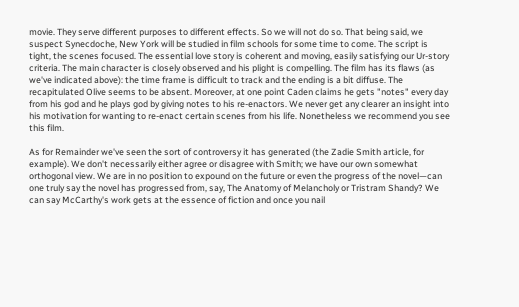movie. They serve different purposes to different effects. So we will not do so. That being said, we suspect Synecdoche, New York will be studied in film schools for some time to come. The script is tight, the scenes focused. The essential love story is coherent and moving, easily satisfying our Ur-story criteria. The main character is closely observed and his plight is compelling. The film has its flaws (as we've indicated above): the time frame is difficult to track and the ending is a bit diffuse. The recapitulated Olive seems to be absent. Moreover, at one point Caden claims he gets "notes" every day from his god and he plays god by giving notes to his re-enactors. We never get any clearer an insight into his motivation for wanting to re-enact certain scenes from his life. Nonetheless we recommend you see this film.

As for Remainder we've seen the sort of controversy it has generated (the Zadie Smith article, for example). We don't necessarily either agree or disagree with Smith; we have our own somewhat orthogonal view. We are in no position to expound on the future or even the progress of the novel—can one truly say the novel has progressed from, say, The Anatomy of Melancholy or Tristram Shandy? We can say McCarthy's work gets at the essence of fiction and once you nail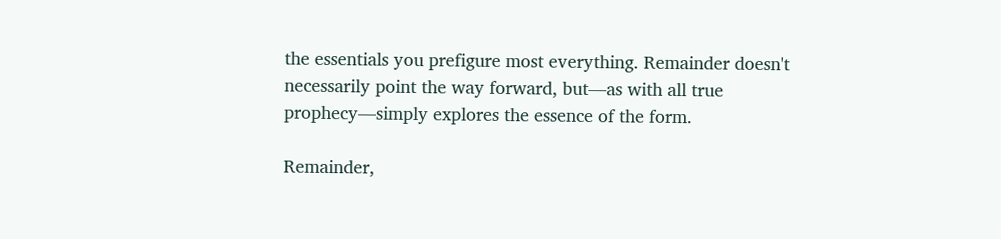the essentials you prefigure most everything. Remainder doesn't necessarily point the way forward, but—as with all true prophecy—simply explores the essence of the form.

Remainder,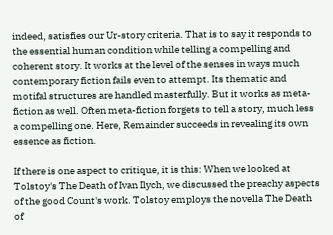indeed, satisfies our Ur-story criteria. That is to say it responds to the essential human condition while telling a compelling and coherent story. It works at the level of the senses in ways much contemporary fiction fails even to attempt. Its thematic and motifal structures are handled masterfully. But it works as meta-fiction as well. Often meta-fiction forgets to tell a story, much less a compelling one. Here, Remainder succeeds in revealing its own essence as fiction.

If there is one aspect to critique, it is this: When we looked at Tolstoy's The Death of Ivan Ilych, we discussed the preachy aspects of the good Count's work. Tolstoy employs the novella The Death of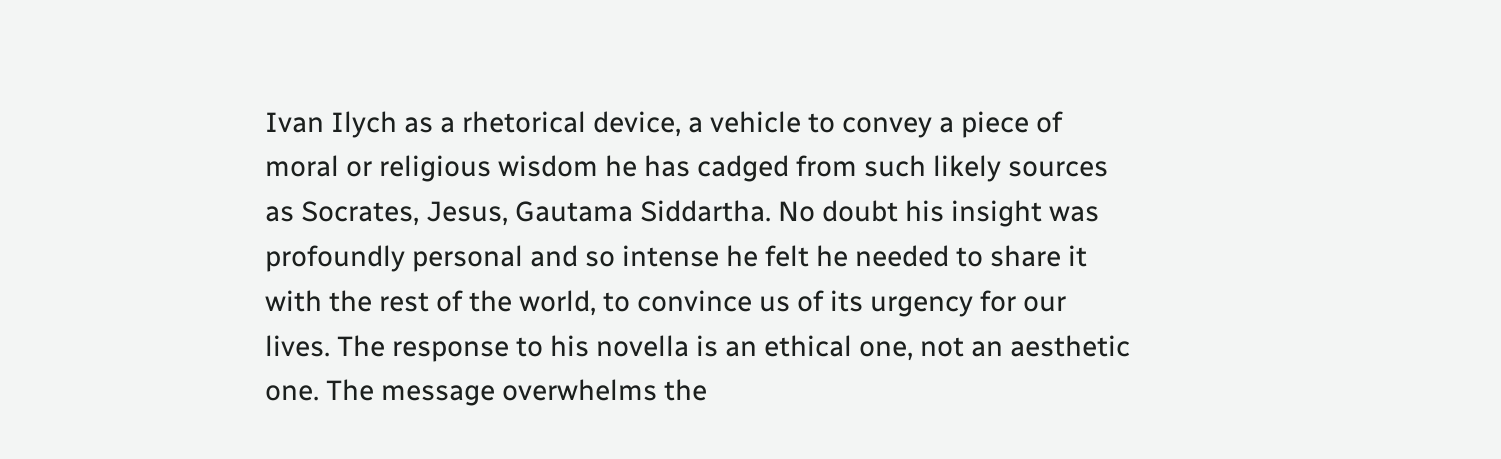Ivan Ilych as a rhetorical device, a vehicle to convey a piece of moral or religious wisdom he has cadged from such likely sources as Socrates, Jesus, Gautama Siddartha. No doubt his insight was profoundly personal and so intense he felt he needed to share it with the rest of the world, to convince us of its urgency for our lives. The response to his novella is an ethical one, not an aesthetic one. The message overwhelms the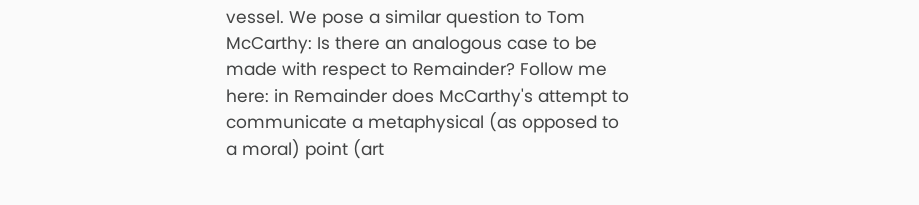vessel. We pose a similar question to Tom McCarthy: Is there an analogous case to be made with respect to Remainder? Follow me here: in Remainder does McCarthy's attempt to communicate a metaphysical (as opposed to a moral) point (art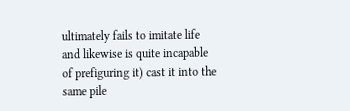ultimately fails to imitate life and likewise is quite incapable of prefiguring it) cast it into the same pile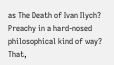as The Death of Ivan Ilych? Preachy in a hard-nosed philosophical kind of way? That,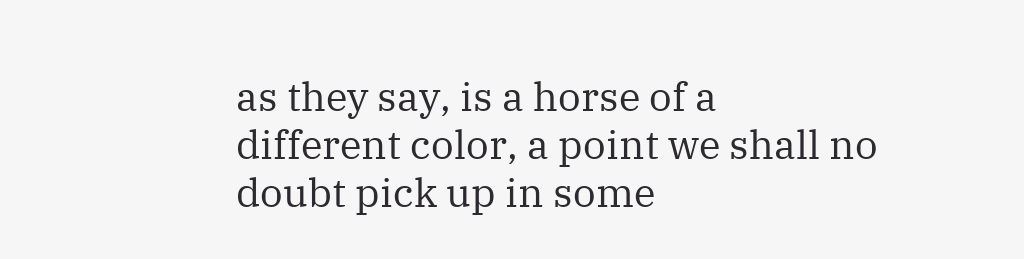as they say, is a horse of a different color, a point we shall no doubt pick up in some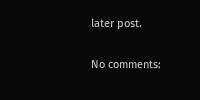later post.

No comments: